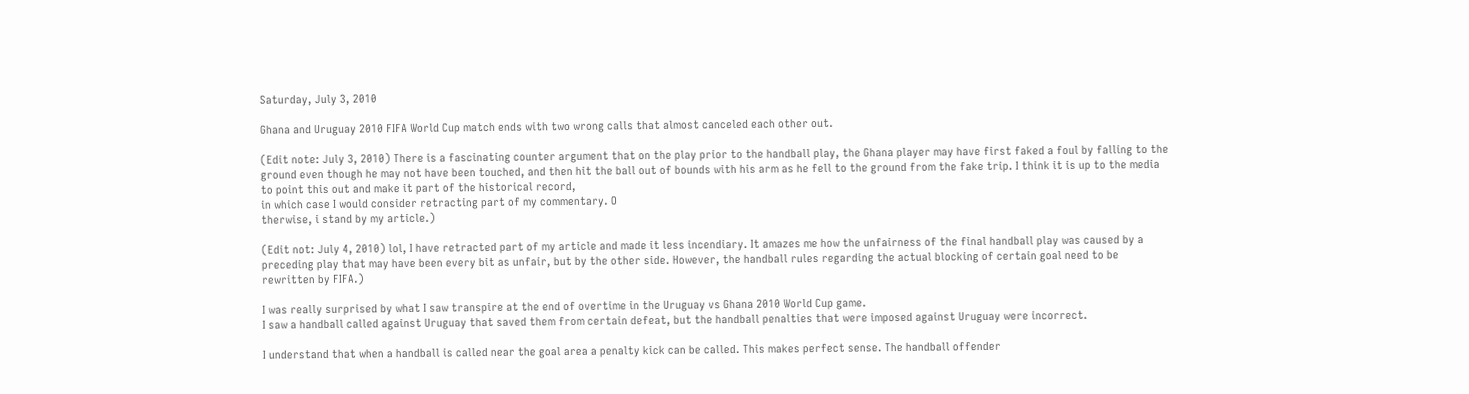Saturday, July 3, 2010

Ghana and Uruguay 2010 FIFA World Cup match ends with two wrong calls that almost canceled each other out.

(Edit note: July 3, 2010) There is a fascinating counter argument that on the play prior to the handball play, the Ghana player may have first faked a foul by falling to the ground even though he may not have been touched, and then hit the ball out of bounds with his arm as he fell to the ground from the fake trip. I think it is up to the media to point this out and make it part of the historical record,
in which case I would consider retracting part of my commentary. O
therwise, i stand by my article.)

(Edit not: July 4, 2010) lol, I have retracted part of my article and made it less incendiary. It amazes me how the unfairness of the final handball play was caused by a preceding play that may have been every bit as unfair, but by the other side. However, the handball rules regarding the actual blocking of certain goal need to be rewritten by FIFA.)

I was really surprised by what I saw transpire at the end of overtime in the Uruguay vs Ghana 2010 World Cup game.
I saw a handball called against Uruguay that saved them from certain defeat, but the handball penalties that were imposed against Uruguay were incorrect.

I understand that when a handball is called near the goal area a penalty kick can be called. This makes perfect sense. The handball offender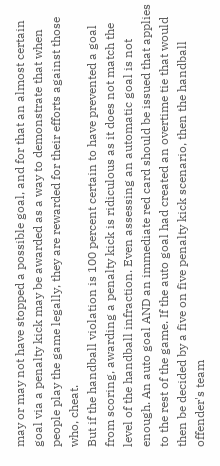may or may not have stopped a possible goal, and for that an almost certain goal via a penalty kick may be awarded as a way to demonstrate that when people play the game legally, they are rewarded for their efforts against those who, cheat.
But if the handball violation is 100 percent certain to have prevented a goal from scoring, awarding a penalty kick is ridiculous as it does not match the level of the handball infraction. Even assessing an automatic goal is not enough. An auto goal AND an immediate red card should be issued that applies to the rest of the game. If the auto goal had created an overtime tie that would then be decided by a five on five penalty kick scenario, then the handball offender's team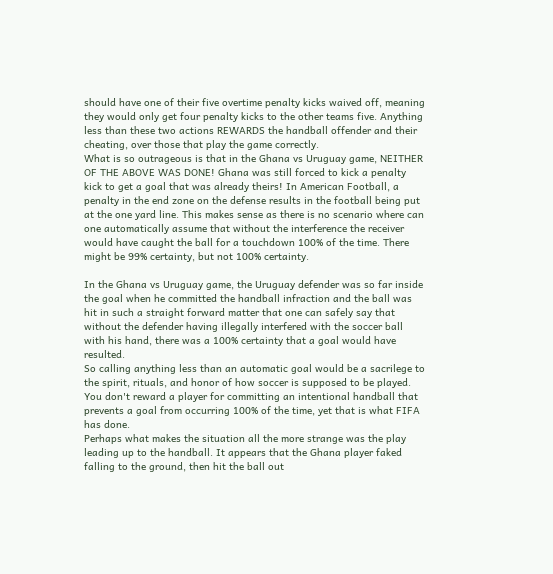should have one of their five overtime penalty kicks waived off, meaning they would only get four penalty kicks to the other teams five. Anything less than these two actions REWARDS the handball offender and their cheating, over those that play the game correctly.
What is so outrageous is that in the Ghana vs Uruguay game, NEITHER OF THE ABOVE WAS DONE! Ghana was still forced to kick a penalty kick to get a goal that was already theirs! In American Football, a penalty in the end zone on the defense results in the football being put at the one yard line. This makes sense as there is no scenario where can one automatically assume that without the interference the receiver would have caught the ball for a touchdown 100% of the time. There might be 99% certainty, but not 100% certainty.

In the Ghana vs Uruguay game, the Uruguay defender was so far inside the goal when he committed the handball infraction and the ball was hit in such a straight forward matter that one can safely say that without the defender having illegally interfered with the soccer ball with his hand, there was a 100% certainty that a goal would have resulted.
So calling anything less than an automatic goal would be a sacrilege to the spirit, rituals, and honor of how soccer is supposed to be played. You don't reward a player for committing an intentional handball that prevents a goal from occurring 100% of the time, yet that is what FIFA has done.
Perhaps what makes the situation all the more strange was the play leading up to the handball. It appears that the Ghana player faked falling to the ground, then hit the ball out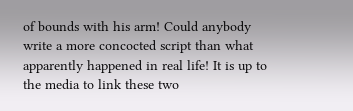of bounds with his arm! Could anybody write a more concocted script than what apparently happened in real life! It is up to the media to link these two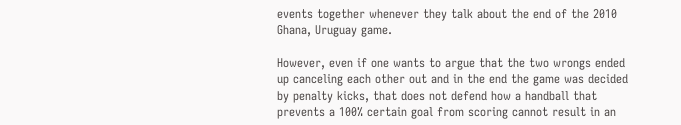events together whenever they talk about the end of the 2010 Ghana, Uruguay game.

However, even if one wants to argue that the two wrongs ended up canceling each other out and in the end the game was decided by penalty kicks, that does not defend how a handball that prevents a 100% certain goal from scoring cannot result in an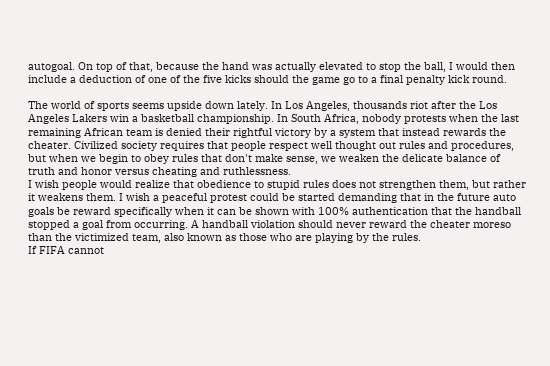autogoal. On top of that, because the hand was actually elevated to stop the ball, I would then include a deduction of one of the five kicks should the game go to a final penalty kick round.

The world of sports seems upside down lately. In Los Angeles, thousands riot after the Los Angeles Lakers win a basketball championship. In South Africa, nobody protests when the last remaining African team is denied their rightful victory by a system that instead rewards the cheater. Civilized society requires that people respect well thought out rules and procedures, but when we begin to obey rules that don't make sense, we weaken the delicate balance of truth and honor versus cheating and ruthlessness.
I wish people would realize that obedience to stupid rules does not strengthen them, but rather it weakens them. I wish a peaceful protest could be started demanding that in the future auto goals be reward specifically when it can be shown with 100% authentication that the handball stopped a goal from occurring. A handball violation should never reward the cheater moreso than the victimized team, also known as those who are playing by the rules.
If FIFA cannot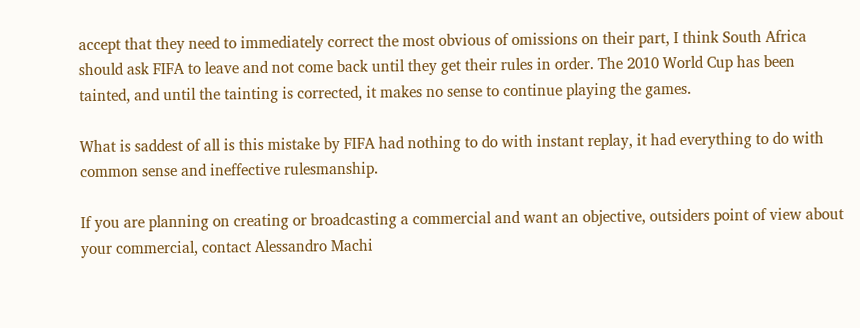accept that they need to immediately correct the most obvious of omissions on their part, I think South Africa should ask FIFA to leave and not come back until they get their rules in order. The 2010 World Cup has been tainted, and until the tainting is corrected, it makes no sense to continue playing the games.

What is saddest of all is this mistake by FIFA had nothing to do with instant replay, it had everything to do with common sense and ineffective rulesmanship.

If you are planning on creating or broadcasting a commercial and want an objective, outsiders point of view about your commercial, contact Alessandro Machi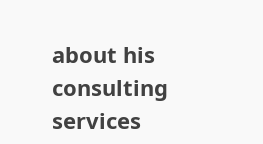about his consulting services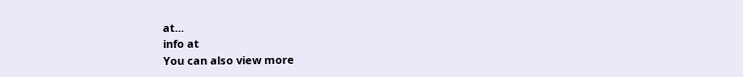at...
info at
You can also view more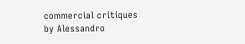commercial critiques
by Alessandro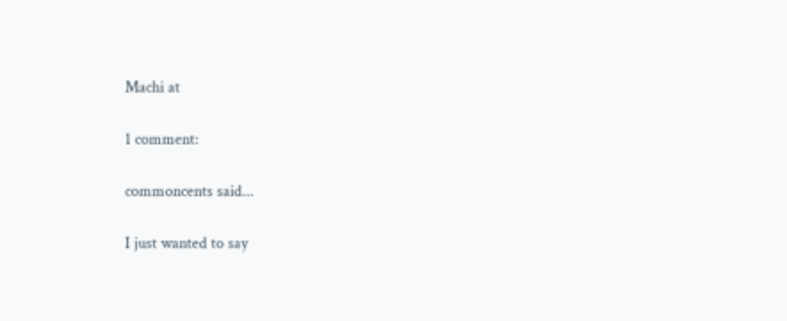Machi at

1 comment:

commoncents said...

I just wanted to say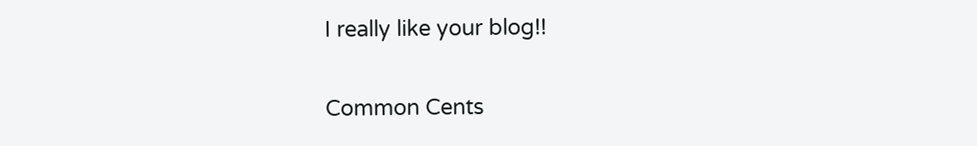I really like your blog!!

Common Cents